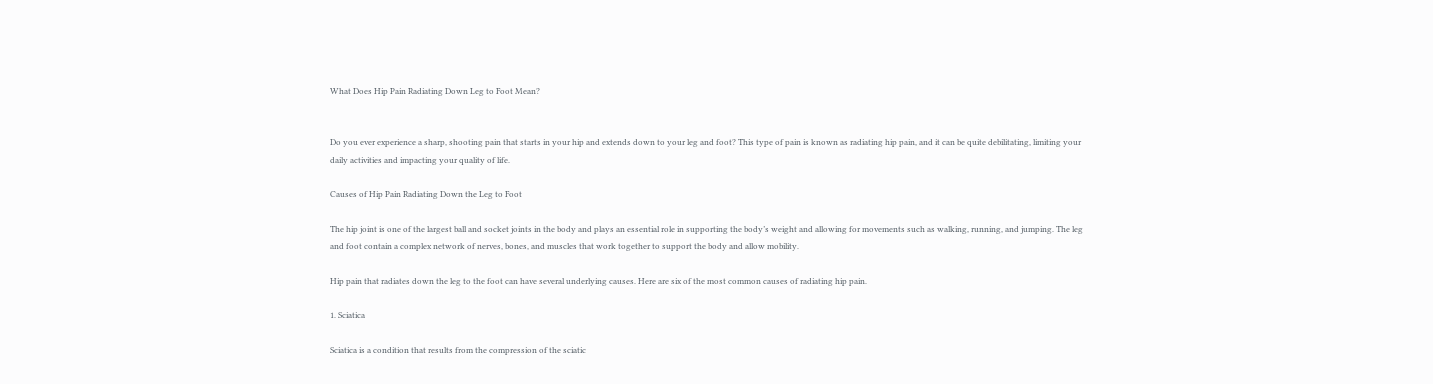What Does Hip Pain Radiating Down Leg to Foot Mean?


Do you ever experience a sharp, shooting pain that starts in your hip and extends down to your leg and foot? This type of pain is known as radiating hip pain, and it can be quite debilitating, limiting your daily activities and impacting your quality of life.

Causes of Hip Pain Radiating Down the Leg to Foot

The hip joint is one of the largest ball and socket joints in the body and plays an essential role in supporting the body’s weight and allowing for movements such as walking, running, and jumping. The leg and foot contain a complex network of nerves, bones, and muscles that work together to support the body and allow mobility.

Hip pain that radiates down the leg to the foot can have several underlying causes. Here are six of the most common causes of radiating hip pain.

1. Sciatica

Sciatica is a condition that results from the compression of the sciatic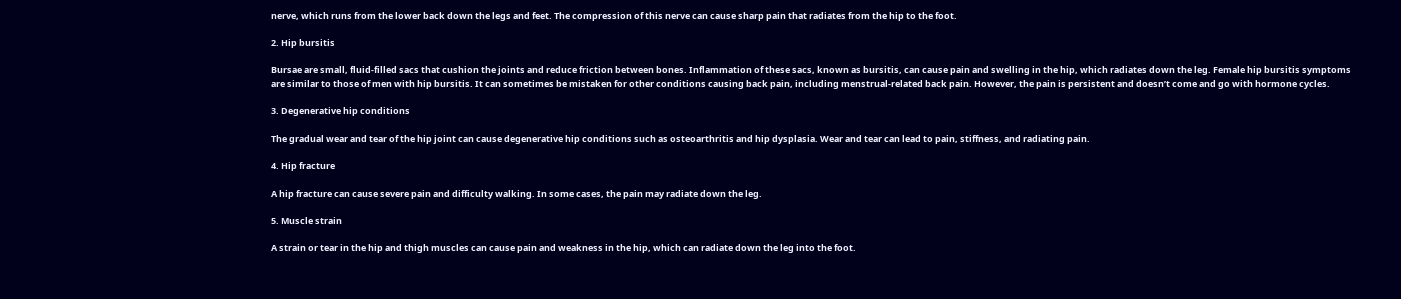nerve, which runs from the lower back down the legs and feet. The compression of this nerve can cause sharp pain that radiates from the hip to the foot.

2. Hip bursitis

Bursae are small, fluid-filled sacs that cushion the joints and reduce friction between bones. Inflammation of these sacs, known as bursitis, can cause pain and swelling in the hip, which radiates down the leg. Female hip bursitis symptoms are similar to those of men with hip bursitis. It can sometimes be mistaken for other conditions causing back pain, including menstrual-related back pain. However, the pain is persistent and doesn’t come and go with hormone cycles.

3. Degenerative hip conditions

The gradual wear and tear of the hip joint can cause degenerative hip conditions such as osteoarthritis and hip dysplasia. Wear and tear can lead to pain, stiffness, and radiating pain.

4. Hip fracture

A hip fracture can cause severe pain and difficulty walking. In some cases, the pain may radiate down the leg.

5. Muscle strain

A strain or tear in the hip and thigh muscles can cause pain and weakness in the hip, which can radiate down the leg into the foot.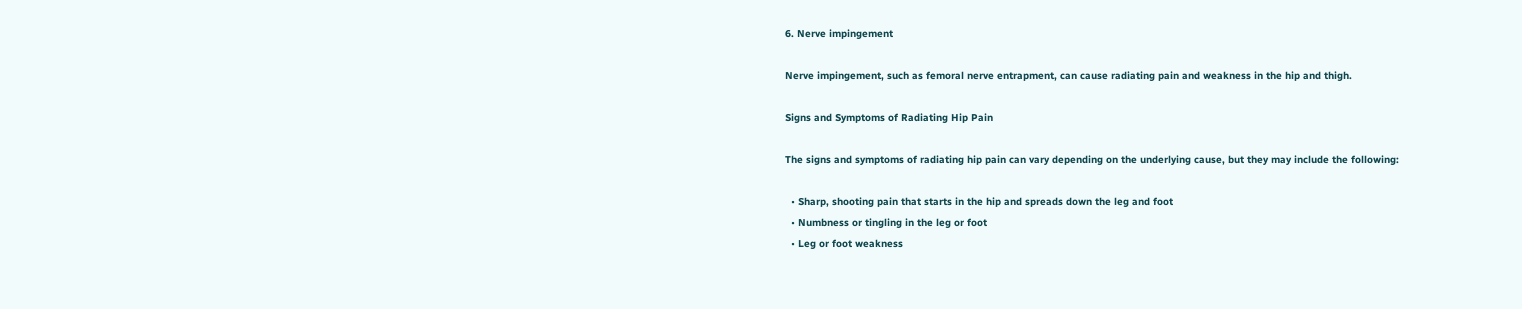6. Nerve impingement

Nerve impingement, such as femoral nerve entrapment, can cause radiating pain and weakness in the hip and thigh.

Signs and Symptoms of Radiating Hip Pain

The signs and symptoms of radiating hip pain can vary depending on the underlying cause, but they may include the following:

  • Sharp, shooting pain that starts in the hip and spreads down the leg and foot
  • Numbness or tingling in the leg or foot
  • Leg or foot weakness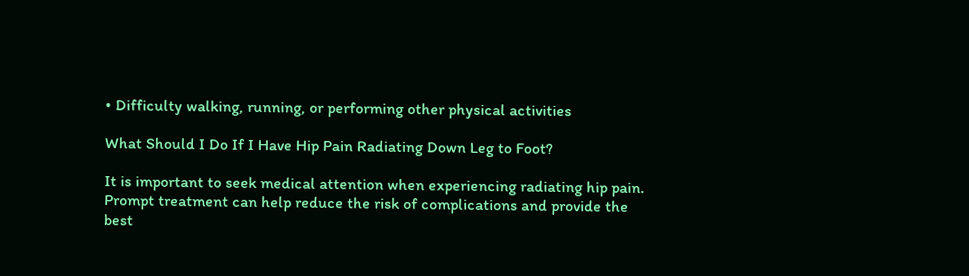• Difficulty walking, running, or performing other physical activities

What Should I Do If I Have Hip Pain Radiating Down Leg to Foot?

It is important to seek medical attention when experiencing radiating hip pain. Prompt treatment can help reduce the risk of complications and provide the best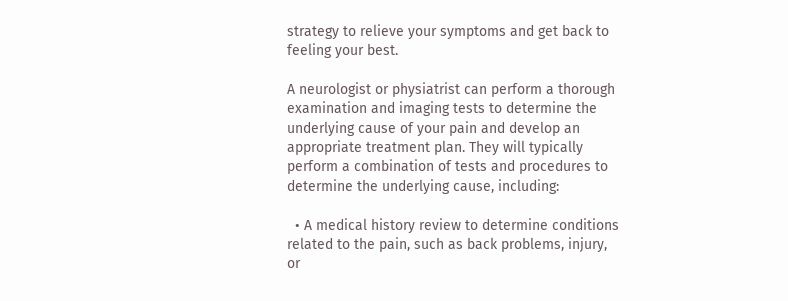strategy to relieve your symptoms and get back to feeling your best.

A neurologist or physiatrist can perform a thorough examination and imaging tests to determine the underlying cause of your pain and develop an appropriate treatment plan. They will typically perform a combination of tests and procedures to determine the underlying cause, including:

  • A medical history review to determine conditions related to the pain, such as back problems, injury, or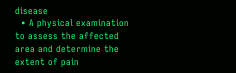disease
  • A physical examination to assess the affected area and determine the extent of pain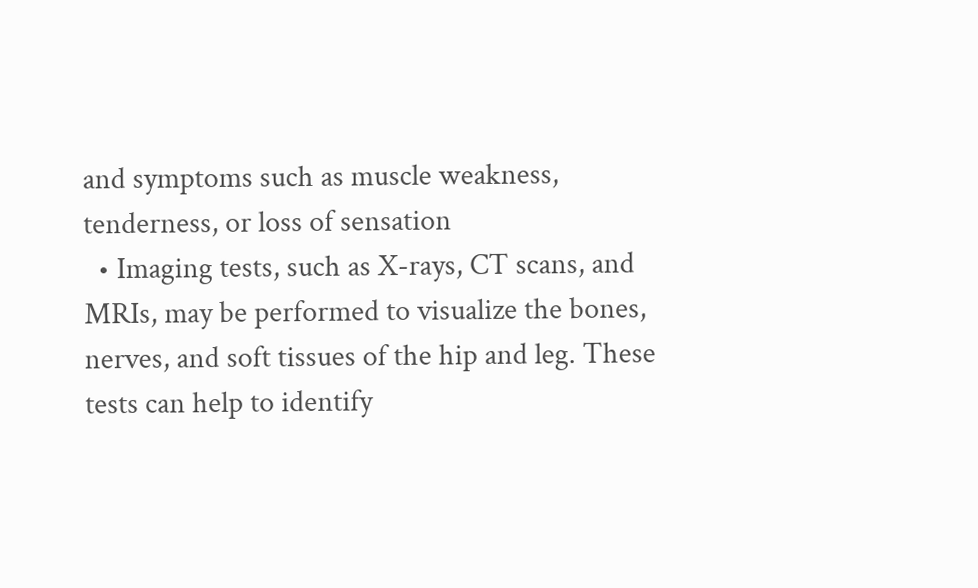and symptoms such as muscle weakness, tenderness, or loss of sensation
  • Imaging tests, such as X-rays, CT scans, and MRIs, may be performed to visualize the bones, nerves, and soft tissues of the hip and leg. These tests can help to identify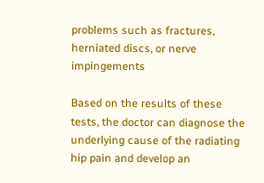problems such as fractures, herniated discs, or nerve impingements

Based on the results of these tests, the doctor can diagnose the underlying cause of the radiating hip pain and develop an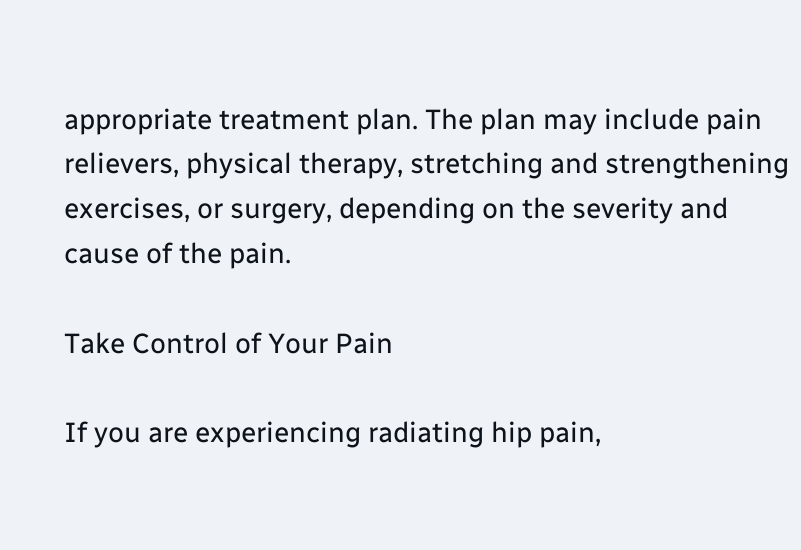appropriate treatment plan. The plan may include pain relievers, physical therapy, stretching and strengthening exercises, or surgery, depending on the severity and cause of the pain.

Take Control of Your Pain

If you are experiencing radiating hip pain,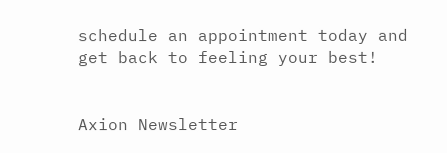schedule an appointment today and get back to feeling your best!


Axion Newsletter